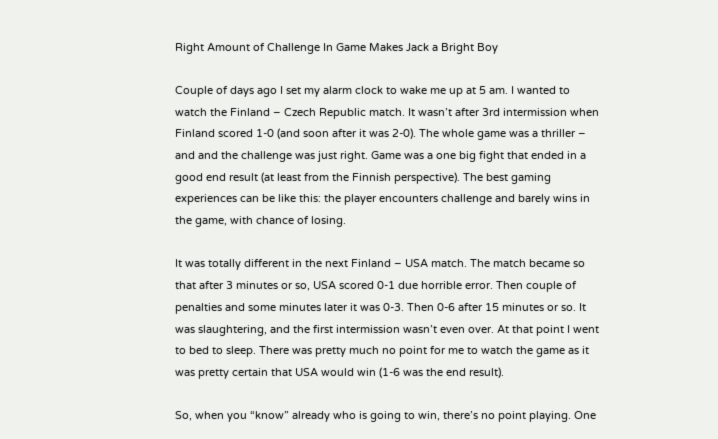Right Amount of Challenge In Game Makes Jack a Bright Boy

Couple of days ago I set my alarm clock to wake me up at 5 am. I wanted to watch the Finland – Czech Republic match. It wasn’t after 3rd intermission when Finland scored 1-0 (and soon after it was 2-0). The whole game was a thriller – and and the challenge was just right. Game was a one big fight that ended in a good end result (at least from the Finnish perspective). The best gaming experiences can be like this: the player encounters challenge and barely wins in the game, with chance of losing.

It was totally different in the next Finland – USA match. The match became so that after 3 minutes or so, USA scored 0-1 due horrible error. Then couple of penalties and some minutes later it was 0-3. Then 0-6 after 15 minutes or so. It was slaughtering, and the first intermission wasn’t even over. At that point I went to bed to sleep. There was pretty much no point for me to watch the game as it was pretty certain that USA would win (1-6 was the end result).

So, when you “know” already who is going to win, there’s no point playing. One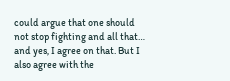could argue that one should not stop fighting and all that… and yes, I agree on that. But I also agree with the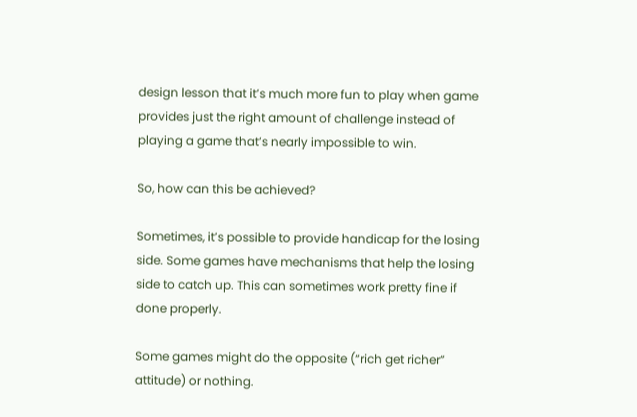design lesson that it’s much more fun to play when game provides just the right amount of challenge instead of playing a game that’s nearly impossible to win.

So, how can this be achieved?

Sometimes, it’s possible to provide handicap for the losing side. Some games have mechanisms that help the losing side to catch up. This can sometimes work pretty fine if done properly.

Some games might do the opposite (“rich get richer” attitude) or nothing.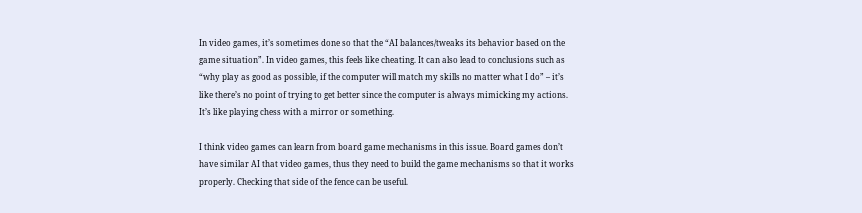In video games, it’s sometimes done so that the “AI balances/tweaks its behavior based on the game situation”. In video games, this feels like cheating. It can also lead to conclusions such as “why play as good as possible, if the computer will match my skills no matter what I do” – it’s like there’s no point of trying to get better since the computer is always mimicking my actions. It’s like playing chess with a mirror or something.

I think video games can learn from board game mechanisms in this issue. Board games don’t have similar AI that video games, thus they need to build the game mechanisms so that it works properly. Checking that side of the fence can be useful.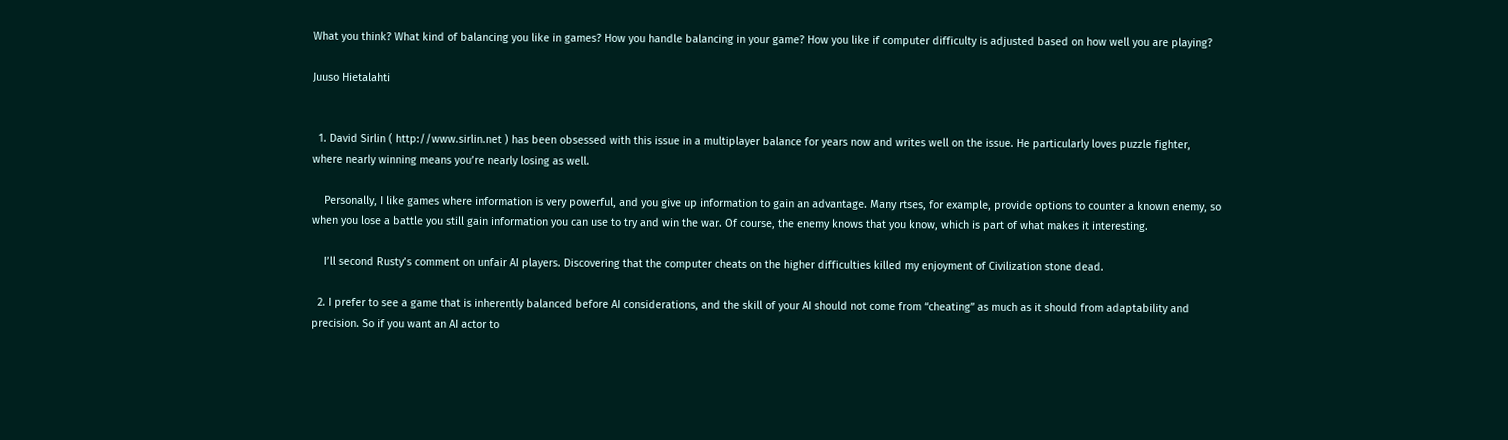What you think? What kind of balancing you like in games? How you handle balancing in your game? How you like if computer difficulty is adjusted based on how well you are playing?

Juuso Hietalahti


  1. David Sirlin ( http://www.sirlin.net ) has been obsessed with this issue in a multiplayer balance for years now and writes well on the issue. He particularly loves puzzle fighter, where nearly winning means you’re nearly losing as well.

    Personally, I like games where information is very powerful, and you give up information to gain an advantage. Many rtses, for example, provide options to counter a known enemy, so when you lose a battle you still gain information you can use to try and win the war. Of course, the enemy knows that you know, which is part of what makes it interesting.

    I’ll second Rusty’s comment on unfair AI players. Discovering that the computer cheats on the higher difficulties killed my enjoyment of Civilization stone dead.

  2. I prefer to see a game that is inherently balanced before AI considerations, and the skill of your AI should not come from “cheating” as much as it should from adaptability and precision. So if you want an AI actor to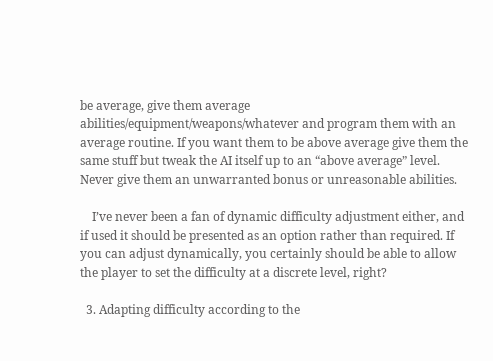be average, give them average abilities/equipment/weapons/whatever and program them with an average routine. If you want them to be above average give them the same stuff but tweak the AI itself up to an “above average” level. Never give them an unwarranted bonus or unreasonable abilities.

    I’ve never been a fan of dynamic difficulty adjustment either, and if used it should be presented as an option rather than required. If you can adjust dynamically, you certainly should be able to allow the player to set the difficulty at a discrete level, right?

  3. Adapting difficulty according to the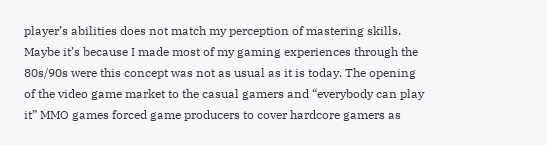player’s abilities does not match my perception of mastering skills. Maybe it’s because I made most of my gaming experiences through the 80s/90s were this concept was not as usual as it is today. The opening of the video game market to the casual gamers and “everybody can play it” MMO games forced game producers to cover hardcore gamers as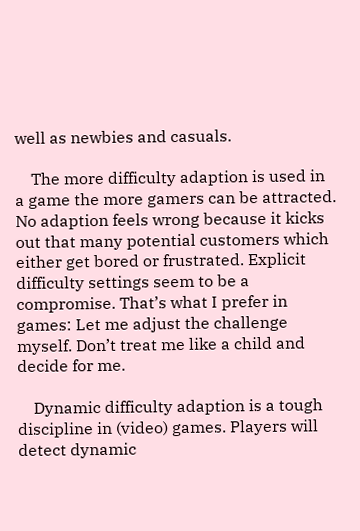well as newbies and casuals.

    The more difficulty adaption is used in a game the more gamers can be attracted. No adaption feels wrong because it kicks out that many potential customers which either get bored or frustrated. Explicit difficulty settings seem to be a compromise. That’s what I prefer in games: Let me adjust the challenge myself. Don’t treat me like a child and decide for me.

    Dynamic difficulty adaption is a tough discipline in (video) games. Players will detect dynamic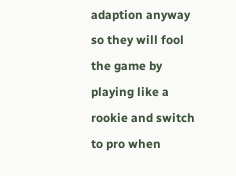adaption anyway so they will fool the game by playing like a rookie and switch to pro when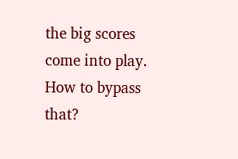the big scores come into play. How to bypass that?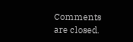Comments are closed.